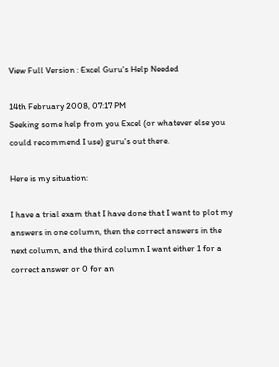View Full Version : Excel Guru's Help Needed

14th February 2008, 07:17 PM
Seeking some help from you Excel (or whatever else you could recommend I use) guru's out there.

Here is my situation:

I have a trial exam that I have done that I want to plot my answers in one column, then the correct answers in the next column, and the third column I want either 1 for a correct answer or 0 for an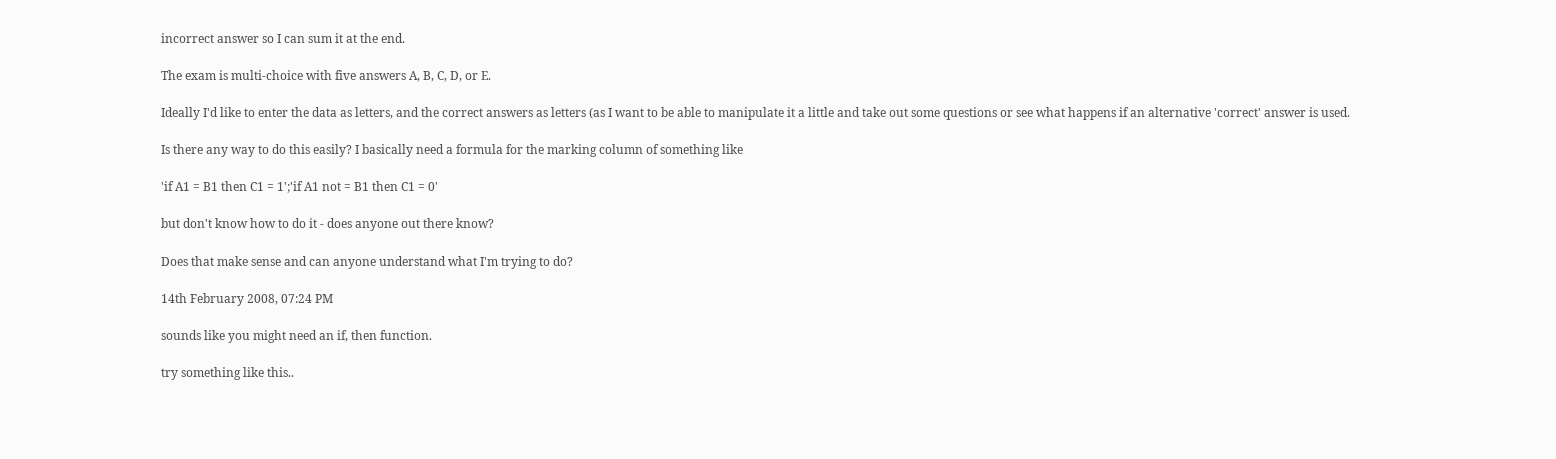incorrect answer so I can sum it at the end.

The exam is multi-choice with five answers A, B, C, D, or E.

Ideally I'd like to enter the data as letters, and the correct answers as letters (as I want to be able to manipulate it a little and take out some questions or see what happens if an alternative 'correct' answer is used.

Is there any way to do this easily? I basically need a formula for the marking column of something like

'if A1 = B1 then C1 = 1';'if A1 not = B1 then C1 = 0'

but don't know how to do it - does anyone out there know?

Does that make sense and can anyone understand what I'm trying to do?

14th February 2008, 07:24 PM

sounds like you might need an if, then function.

try something like this..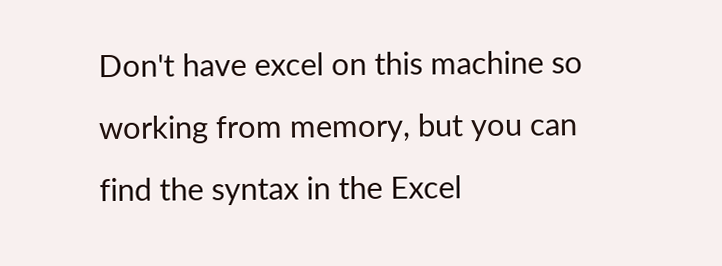Don't have excel on this machine so working from memory, but you can find the syntax in the Excel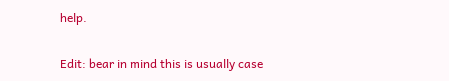help.

Edit: bear in mind this is usually case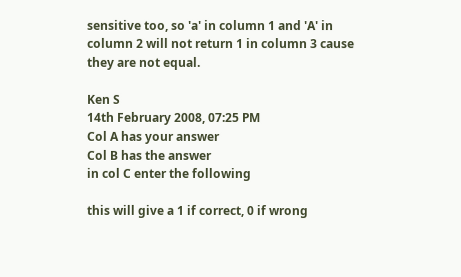sensitive too, so 'a' in column 1 and 'A' in column 2 will not return 1 in column 3 cause they are not equal.

Ken S
14th February 2008, 07:25 PM
Col A has your answer
Col B has the answer
in col C enter the following

this will give a 1 if correct, 0 if wrong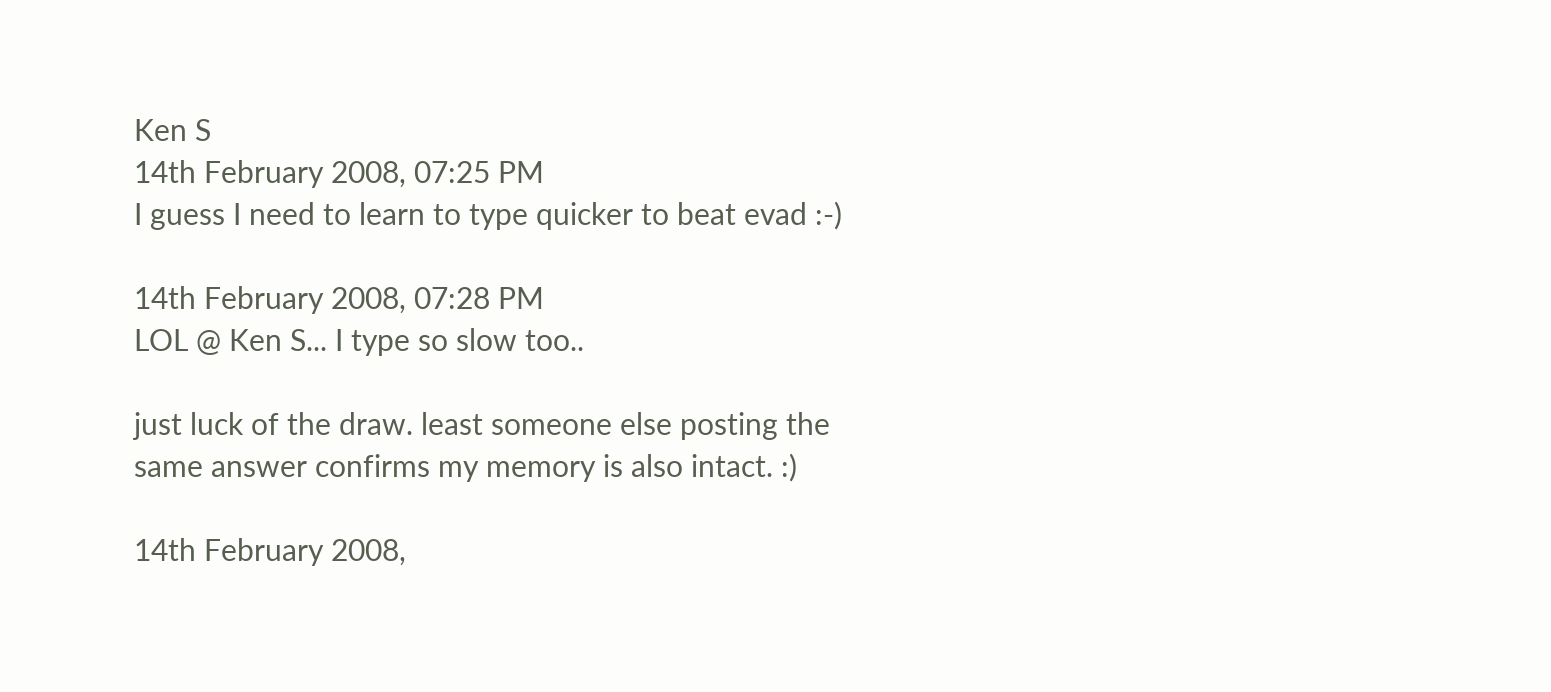Ken S
14th February 2008, 07:25 PM
I guess I need to learn to type quicker to beat evad :-)

14th February 2008, 07:28 PM
LOL @ Ken S... I type so slow too..

just luck of the draw. least someone else posting the same answer confirms my memory is also intact. :)

14th February 2008,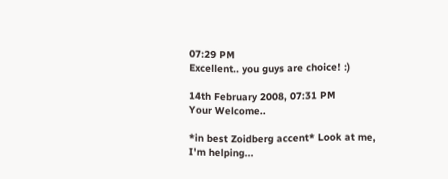07:29 PM
Excellent.. you guys are choice! :)

14th February 2008, 07:31 PM
Your Welcome..

*in best Zoidberg accent* Look at me, I'm helping...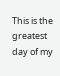This is the greatest day of my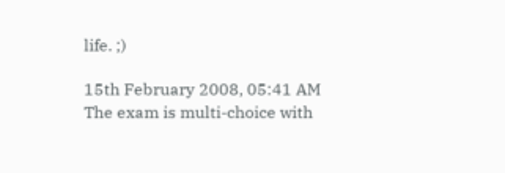life. ;)

15th February 2008, 05:41 AM
The exam is multi-choice with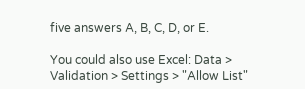five answers A, B, C, D, or E.

You could also use Excel: Data > Validation > Settings > "Allow List"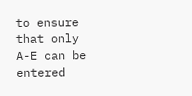to ensure that only A-E can be entered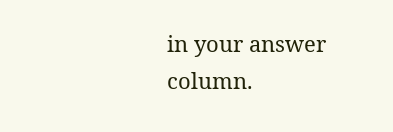in your answer column.